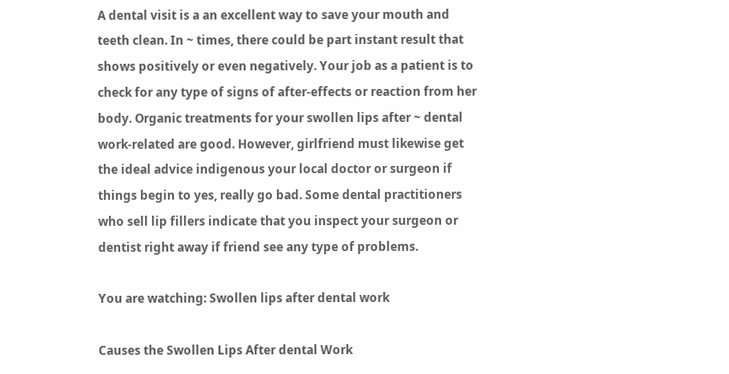A dental visit is a an excellent way to save your mouth and teeth clean. In ~ times, there could be part instant result that shows positively or even negatively. Your job as a patient is to check for any type of signs of after-effects or reaction from her body. Organic treatments for your swollen lips after ~ dental work-related are good. However, girlfriend must likewise get the ideal advice indigenous your local doctor or surgeon if things begin to yes, really go bad. Some dental practitioners who sell lip fillers indicate that you inspect your surgeon or dentist right away if friend see any type of problems.

You are watching: Swollen lips after dental work

Causes the Swollen Lips After dental Work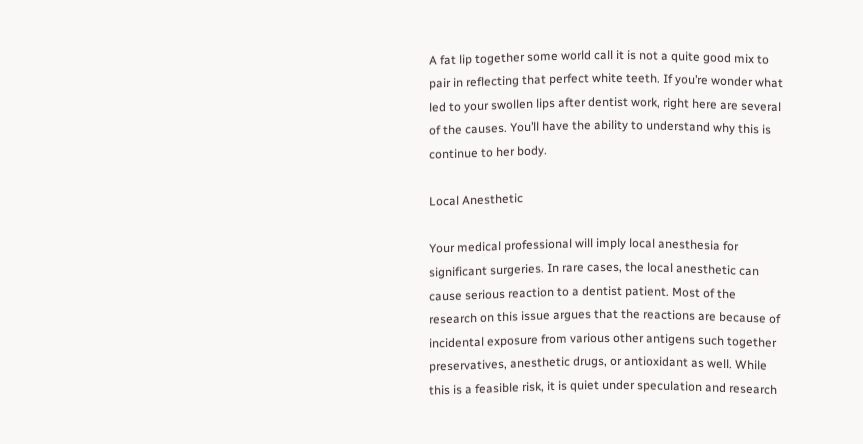A fat lip together some world call it is not a quite good mix to pair in reflecting that perfect white teeth. If you’re wonder what led to your swollen lips after dentist work, right here are several of the causes. You’ll have the ability to understand why this is continue to her body.

Local Anesthetic

Your medical professional will imply local anesthesia for significant surgeries. In rare cases, the local anesthetic can cause serious reaction to a dentist patient. Most of the research on this issue argues that the reactions are because of incidental exposure from various other antigens such together preservatives, anesthetic drugs, or antioxidant as well. While this is a feasible risk, it is quiet under speculation and research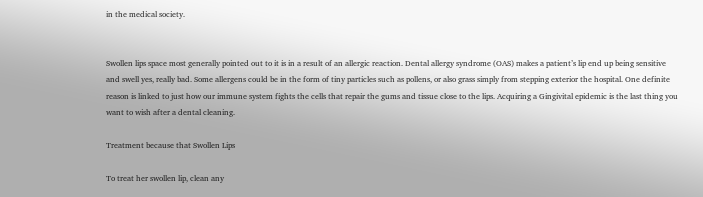in the medical society.


Swollen lips space most generally pointed out to it is in a result of an allergic reaction. Dental allergy syndrome (OAS) makes a patient’s lip end up being sensitive and swell yes, really bad. Some allergens could be in the form of tiny particles such as pollens, or also grass simply from stepping exterior the hospital. One definite reason is linked to just how our immune system fights the cells that repair the gums and tissue close to the lips. Acquiring a Gingivital epidemic is the last thing you want to wish after a dental cleaning.

Treatment because that Swollen Lips

To treat her swollen lip, clean any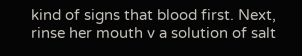kind of signs that blood first. Next, rinse her mouth v a solution of salt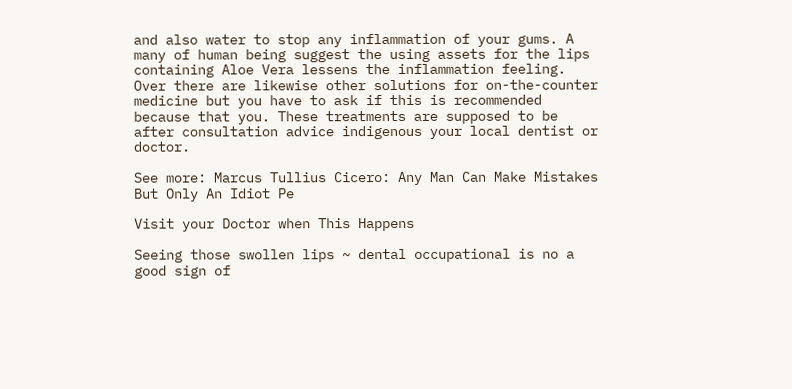and also water to stop any inflammation of your gums. A many of human being suggest the using assets for the lips containing Aloe Vera lessens the inflammation feeling. Over there are likewise other solutions for on-the-counter medicine but you have to ask if this is recommended because that you. These treatments are supposed to be after consultation advice indigenous your local dentist or doctor.

See more: Marcus Tullius Cicero: Any Man Can Make Mistakes But Only An Idiot Pe

Visit your Doctor when This Happens

Seeing those swollen lips ~ dental occupational is no a good sign of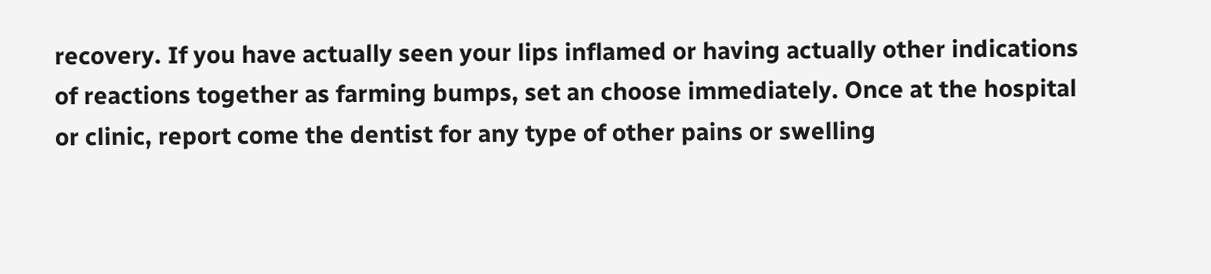recovery. If you have actually seen your lips inflamed or having actually other indications of reactions together as farming bumps, set an choose immediately. Once at the hospital or clinic, report come the dentist for any type of other pains or swelling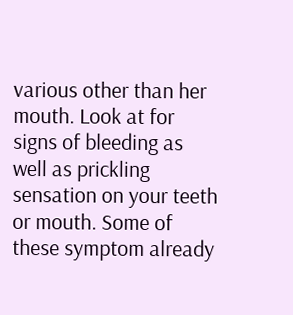various other than her mouth. Look at for signs of bleeding as well as prickling sensation on your teeth or mouth. Some of these symptom already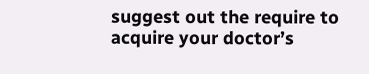suggest out the require to acquire your doctor’s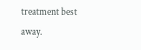treatment best away.